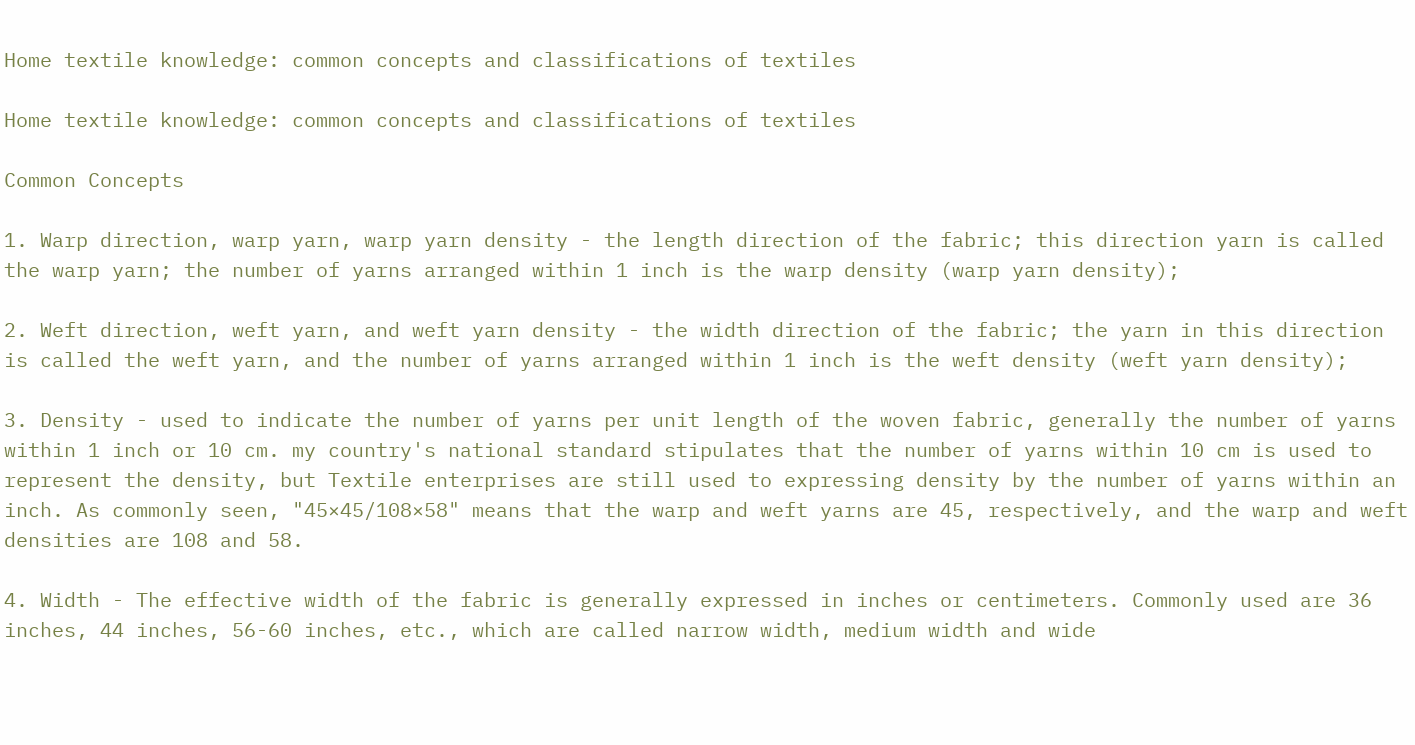Home textile knowledge: common concepts and classifications of textiles

Home textile knowledge: common concepts and classifications of textiles

Common Concepts

1. Warp direction, warp yarn, warp yarn density - the length direction of the fabric; this direction yarn is called the warp yarn; the number of yarns arranged within 1 inch is the warp density (warp yarn density);

2. Weft direction, weft yarn, and weft yarn density - the width direction of the fabric; the yarn in this direction is called the weft yarn, and the number of yarns arranged within 1 inch is the weft density (weft yarn density);

3. Density - used to indicate the number of yarns per unit length of the woven fabric, generally the number of yarns within 1 inch or 10 cm. my country's national standard stipulates that the number of yarns within 10 cm is used to represent the density, but Textile enterprises are still used to expressing density by the number of yarns within an inch. As commonly seen, "45×45/108×58" means that the warp and weft yarns are 45, respectively, and the warp and weft densities are 108 and 58.

4. Width - The effective width of the fabric is generally expressed in inches or centimeters. Commonly used are 36 inches, 44 inches, 56-60 inches, etc., which are called narrow width, medium width and wide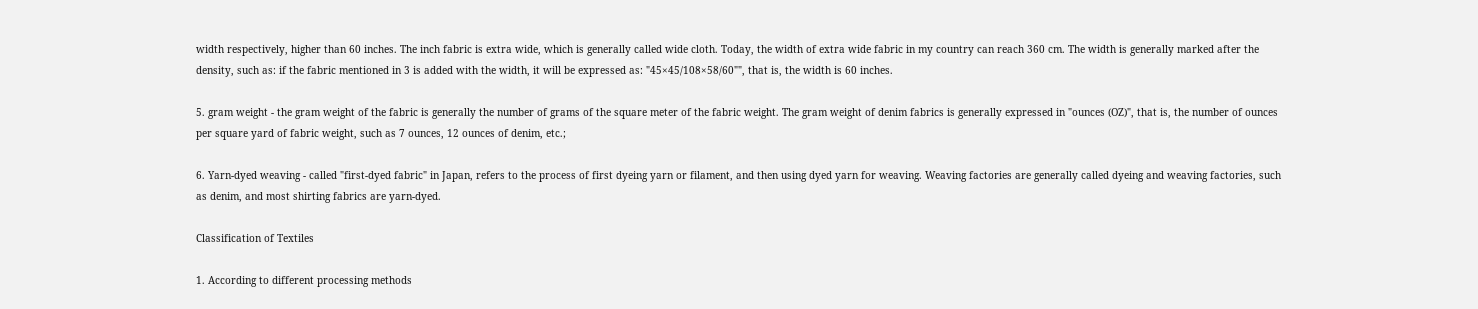width respectively, higher than 60 inches. The inch fabric is extra wide, which is generally called wide cloth. Today, the width of extra wide fabric in my country can reach 360 cm. The width is generally marked after the density, such as: if the fabric mentioned in 3 is added with the width, it will be expressed as: "45×45/108×58/60"", that is, the width is 60 inches.

5. gram weight - the gram weight of the fabric is generally the number of grams of the square meter of the fabric weight. The gram weight of denim fabrics is generally expressed in "ounces (OZ)", that is, the number of ounces per square yard of fabric weight, such as 7 ounces, 12 ounces of denim, etc.;

6. Yarn-dyed weaving - called "first-dyed fabric" in Japan, refers to the process of first dyeing yarn or filament, and then using dyed yarn for weaving. Weaving factories are generally called dyeing and weaving factories, such as denim, and most shirting fabrics are yarn-dyed.

Classification of Textiles

1. According to different processing methods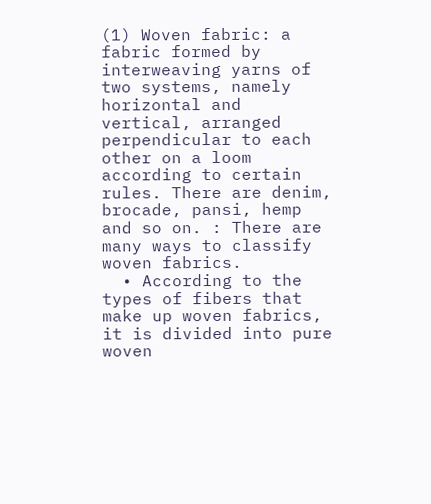(1) Woven fabric: a fabric formed by interweaving yarns of two systems, namely horizontal and vertical, arranged perpendicular to each other on a loom according to certain rules. There are denim, brocade, pansi, hemp and so on. : There are many ways to classify woven fabrics.
  • According to the types of fibers that make up woven fabrics, it is divided into pure woven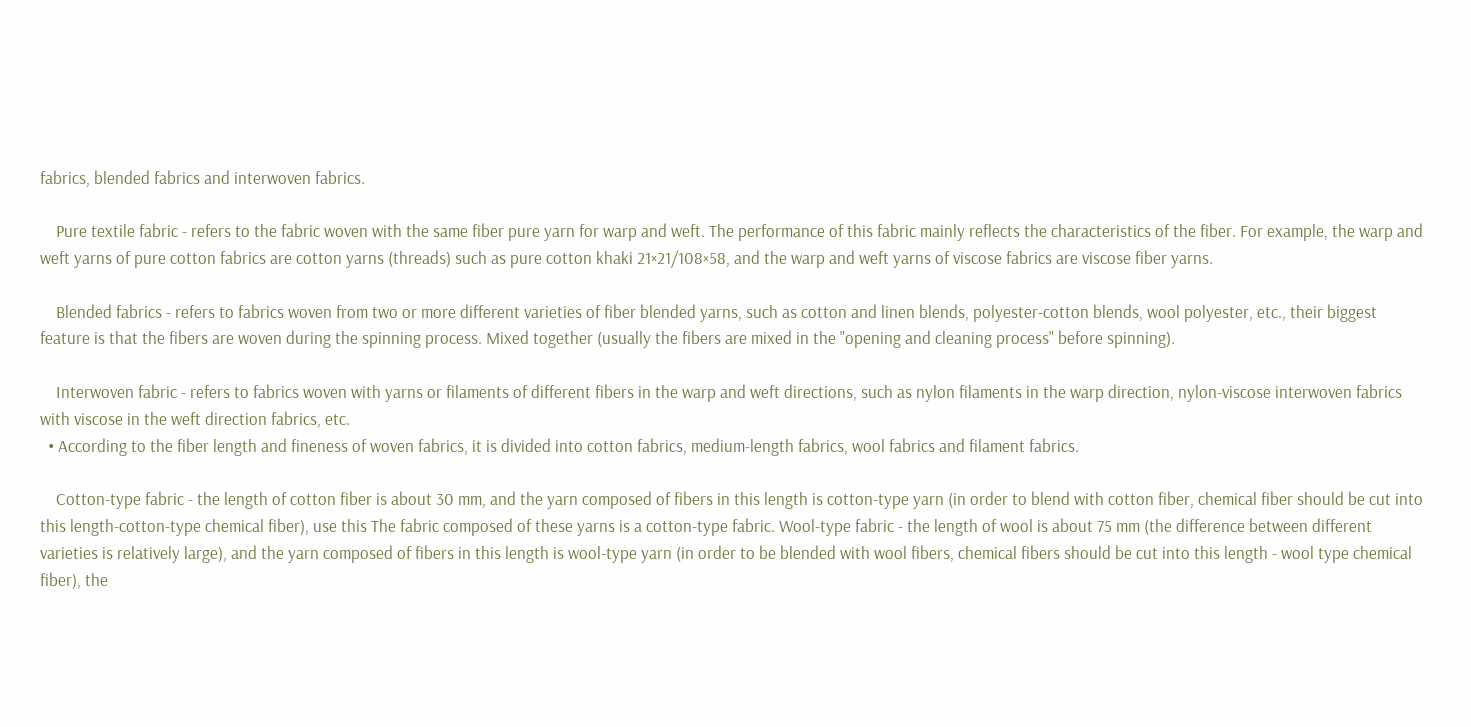fabrics, blended fabrics and interwoven fabrics.

    Pure textile fabric - refers to the fabric woven with the same fiber pure yarn for warp and weft. The performance of this fabric mainly reflects the characteristics of the fiber. For example, the warp and weft yarns of pure cotton fabrics are cotton yarns (threads) such as pure cotton khaki 21×21/108×58, and the warp and weft yarns of viscose fabrics are viscose fiber yarns.

    Blended fabrics - refers to fabrics woven from two or more different varieties of fiber blended yarns, such as cotton and linen blends, polyester-cotton blends, wool polyester, etc., their biggest feature is that the fibers are woven during the spinning process. Mixed together (usually the fibers are mixed in the "opening and cleaning process" before spinning).

    Interwoven fabric - refers to fabrics woven with yarns or filaments of different fibers in the warp and weft directions, such as nylon filaments in the warp direction, nylon-viscose interwoven fabrics with viscose in the weft direction fabrics, etc.
  • According to the fiber length and fineness of woven fabrics, it is divided into cotton fabrics, medium-length fabrics, wool fabrics and filament fabrics.

    Cotton-type fabric - the length of cotton fiber is about 30 mm, and the yarn composed of fibers in this length is cotton-type yarn (in order to blend with cotton fiber, chemical fiber should be cut into this length-cotton-type chemical fiber), use this The fabric composed of these yarns is a cotton-type fabric. Wool-type fabric - the length of wool is about 75 mm (the difference between different varieties is relatively large), and the yarn composed of fibers in this length is wool-type yarn (in order to be blended with wool fibers, chemical fibers should be cut into this length - wool type chemical fiber), the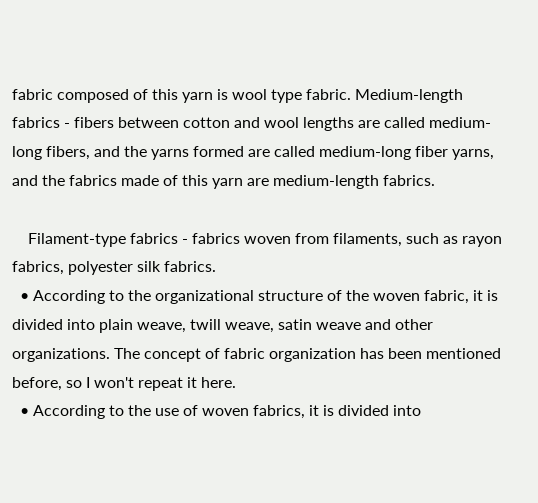fabric composed of this yarn is wool type fabric. Medium-length fabrics - fibers between cotton and wool lengths are called medium-long fibers, and the yarns formed are called medium-long fiber yarns, and the fabrics made of this yarn are medium-length fabrics.

    Filament-type fabrics - fabrics woven from filaments, such as rayon fabrics, polyester silk fabrics.
  • According to the organizational structure of the woven fabric, it is divided into plain weave, twill weave, satin weave and other organizations. The concept of fabric organization has been mentioned before, so I won't repeat it here.
  • According to the use of woven fabrics, it is divided into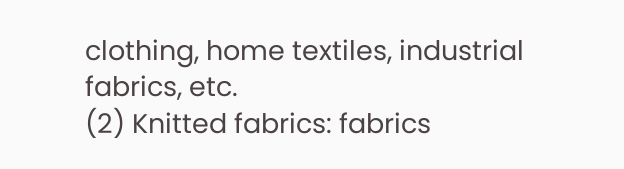clothing, home textiles, industrial fabrics, etc.
(2) Knitted fabrics: fabrics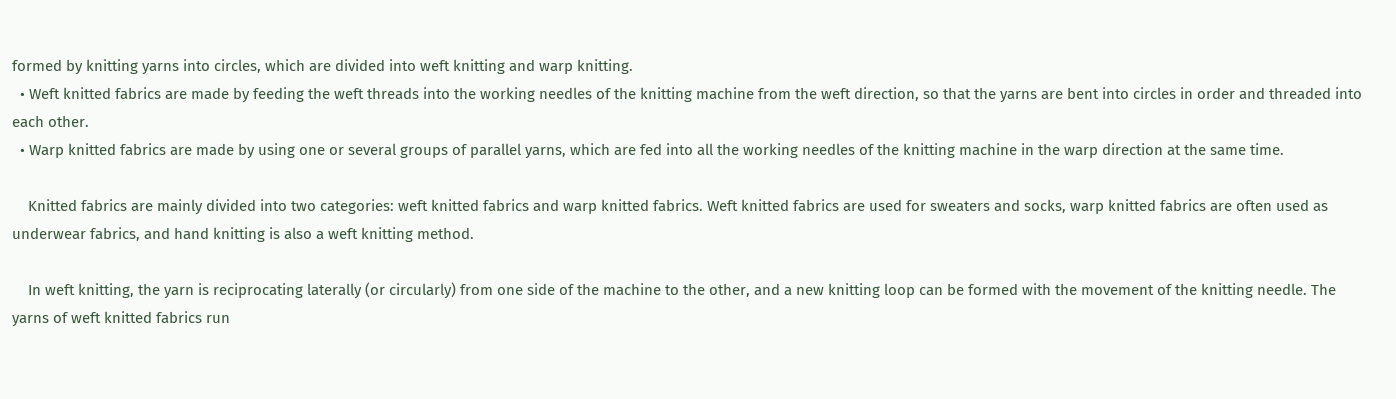formed by knitting yarns into circles, which are divided into weft knitting and warp knitting.
  • Weft knitted fabrics are made by feeding the weft threads into the working needles of the knitting machine from the weft direction, so that the yarns are bent into circles in order and threaded into each other.
  • Warp knitted fabrics are made by using one or several groups of parallel yarns, which are fed into all the working needles of the knitting machine in the warp direction at the same time.

    Knitted fabrics are mainly divided into two categories: weft knitted fabrics and warp knitted fabrics. Weft knitted fabrics are used for sweaters and socks, warp knitted fabrics are often used as underwear fabrics, and hand knitting is also a weft knitting method.

    In weft knitting, the yarn is reciprocating laterally (or circularly) from one side of the machine to the other, and a new knitting loop can be formed with the movement of the knitting needle. The yarns of weft knitted fabrics run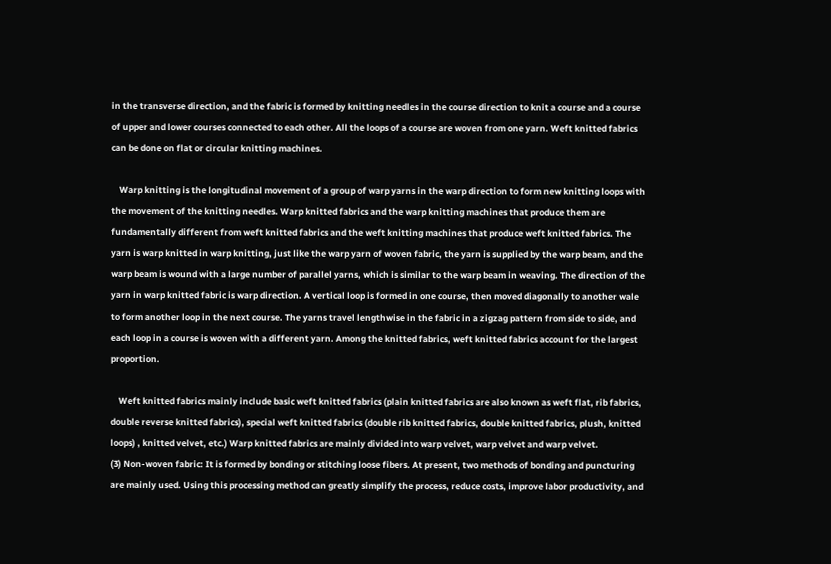in the transverse direction, and the fabric is formed by knitting needles in the course direction to knit a course and a course of upper and lower courses connected to each other. All the loops of a course are woven from one yarn. Weft knitted fabrics can be done on flat or circular knitting machines.

    Warp knitting is the longitudinal movement of a group of warp yarns in the warp direction to form new knitting loops with the movement of the knitting needles. Warp knitted fabrics and the warp knitting machines that produce them are fundamentally different from weft knitted fabrics and the weft knitting machines that produce weft knitted fabrics. The yarn is warp knitted in warp knitting, just like the warp yarn of woven fabric, the yarn is supplied by the warp beam, and the warp beam is wound with a large number of parallel yarns, which is similar to the warp beam in weaving. The direction of the yarn in warp knitted fabric is warp direction. A vertical loop is formed in one course, then moved diagonally to another wale to form another loop in the next course. The yarns travel lengthwise in the fabric in a zigzag pattern from side to side, and each loop in a course is woven with a different yarn. Among the knitted fabrics, weft knitted fabrics account for the largest proportion.

    Weft knitted fabrics mainly include basic weft knitted fabrics (plain knitted fabrics are also known as weft flat, rib fabrics, double reverse knitted fabrics), special weft knitted fabrics (double rib knitted fabrics, double knitted fabrics, plush, knitted loops) , knitted velvet, etc.) Warp knitted fabrics are mainly divided into warp velvet, warp velvet and warp velvet.
(3) Non-woven fabric: It is formed by bonding or stitching loose fibers. At present, two methods of bonding and puncturing are mainly used. Using this processing method can greatly simplify the process, reduce costs, improve labor productivity, and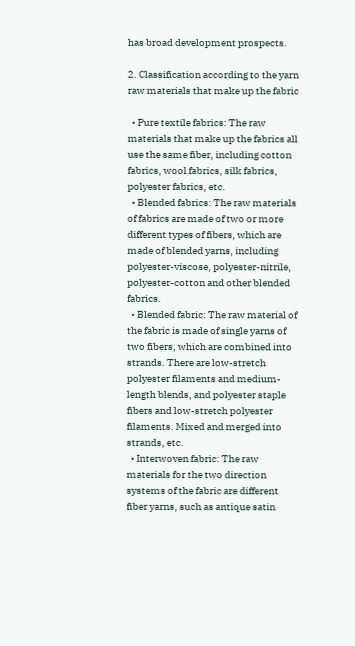has broad development prospects.

2. Classification according to the yarn raw materials that make up the fabric

  • Pure textile fabrics: The raw materials that make up the fabrics all use the same fiber, including cotton fabrics, wool fabrics, silk fabrics, polyester fabrics, etc.
  • Blended fabrics: The raw materials of fabrics are made of two or more different types of fibers, which are made of blended yarns, including polyester-viscose, polyester-nitrile, polyester-cotton and other blended fabrics.
  • Blended fabric: The raw material of the fabric is made of single yarns of two fibers, which are combined into strands. There are low-stretch polyester filaments and medium-length blends, and polyester staple fibers and low-stretch polyester filaments. Mixed and merged into strands, etc.
  • Interwoven fabric: The raw materials for the two direction systems of the fabric are different fiber yarns, such as antique satin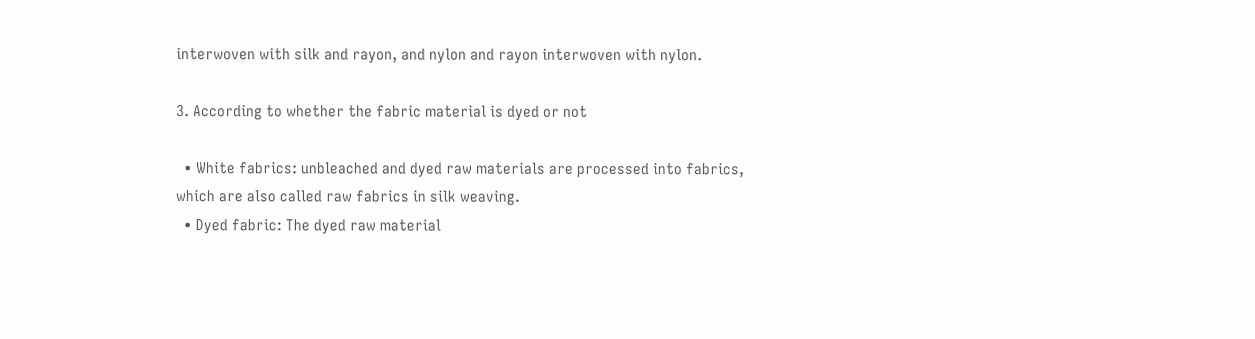interwoven with silk and rayon, and nylon and rayon interwoven with nylon.

3. According to whether the fabric material is dyed or not

  • White fabrics: unbleached and dyed raw materials are processed into fabrics, which are also called raw fabrics in silk weaving.
  • Dyed fabric: The dyed raw material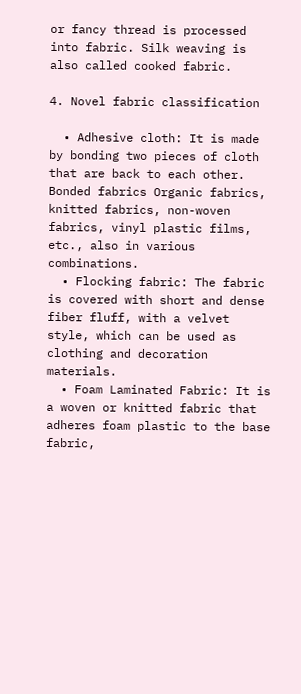or fancy thread is processed into fabric. Silk weaving is also called cooked fabric.

4. Novel fabric classification

  • Adhesive cloth: It is made by bonding two pieces of cloth that are back to each other. Bonded fabrics Organic fabrics, knitted fabrics, non-woven fabrics, vinyl plastic films, etc., also in various combinations.
  • Flocking fabric: The fabric is covered with short and dense fiber fluff, with a velvet style, which can be used as clothing and decoration materials.
  • Foam Laminated Fabric: It is a woven or knitted fabric that adheres foam plastic to the base fabric,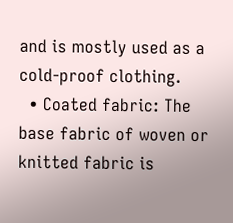and is mostly used as a cold-proof clothing.
  • Coated fabric: The base fabric of woven or knitted fabric is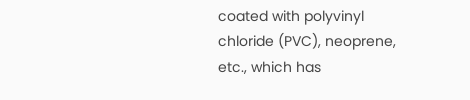coated with polyvinyl chloride (PVC), neoprene, etc., which has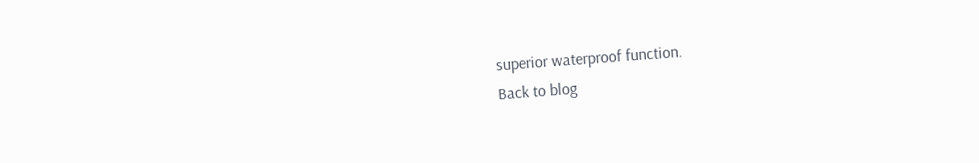superior waterproof function.
Back to blog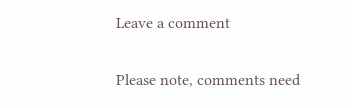Leave a comment

Please note, comments need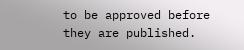to be approved before they are published.